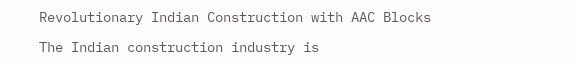Revolutionary Indian Construction with AAC Blocks

The Indian construction industry is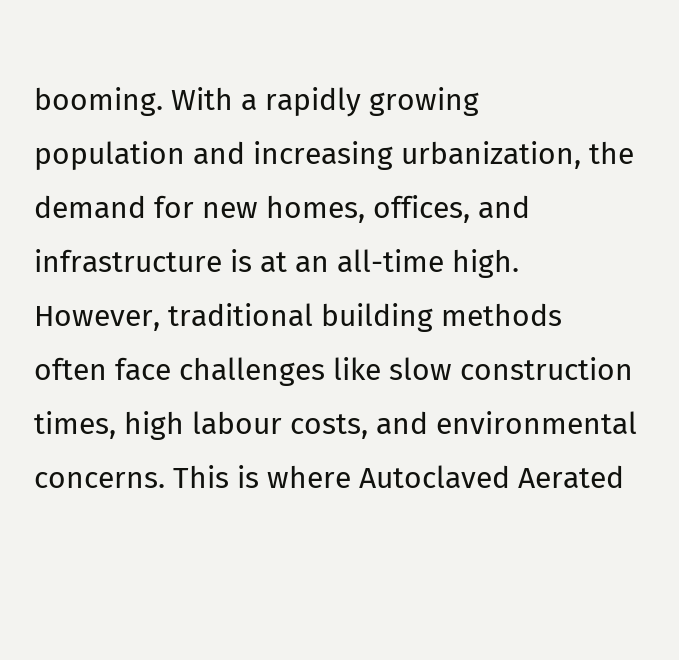booming. With a rapidly growing population and increasing urbanization, the demand for new homes, offices, and infrastructure is at an all-time high. However, traditional building methods often face challenges like slow construction times, high labour costs, and environmental concerns. This is where Autoclaved Aerated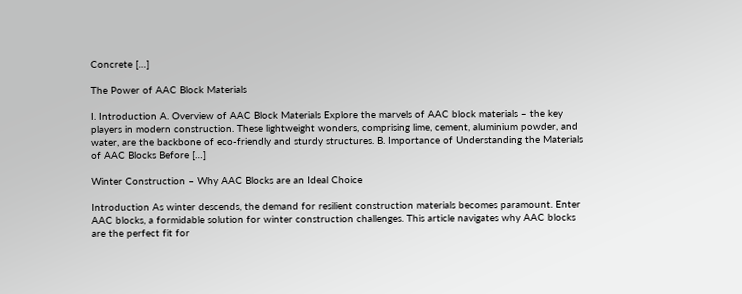Concrete […]

The Power of AAC Block Materials

I. Introduction A. Overview of AAC Block Materials Explore the marvels of AAC block materials – the key players in modern construction. These lightweight wonders, comprising lime, cement, aluminium powder, and water, are the backbone of eco-friendly and sturdy structures. B. Importance of Understanding the Materials of AAC Blocks Before […]

Winter Construction – Why AAC Blocks are an Ideal Choice

Introduction As winter descends, the demand for resilient construction materials becomes paramount. Enter AAC blocks, a formidable solution for winter construction challenges. This article navigates why AAC blocks are the perfect fit for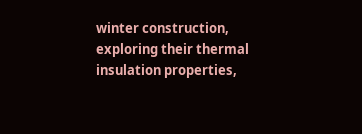winter construction, exploring their thermal insulation properties,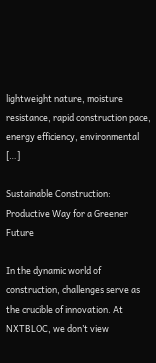lightweight nature, moisture resistance, rapid construction pace, energy efficiency, environmental […]

Sustainable Construction: Productive Way for a Greener Future

In the dynamic world of construction, challenges serve as the crucible of innovation. At NXTBLOC, we don’t view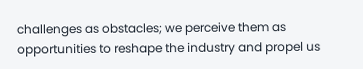challenges as obstacles; we perceive them as opportunities to reshape the industry and propel us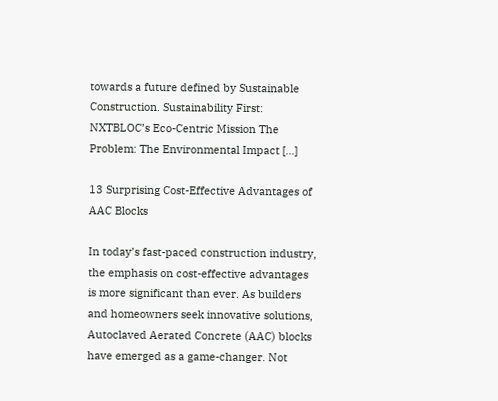towards a future defined by Sustainable Construction. Sustainability First: NXTBLOC’s Eco-Centric Mission The Problem: The Environmental Impact […]

13 Surprising Cost-Effective Advantages of AAC Blocks

In today’s fast-paced construction industry, the emphasis on cost-effective advantages is more significant than ever. As builders and homeowners seek innovative solutions, Autoclaved Aerated Concrete (AAC) blocks have emerged as a game-changer. Not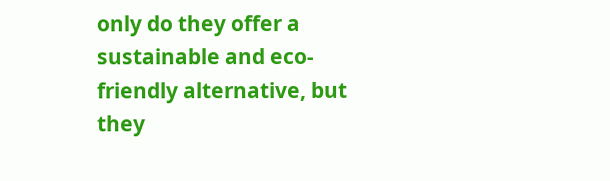only do they offer a sustainable and eco-friendly alternative, but they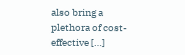also bring a plethora of cost-effective […]